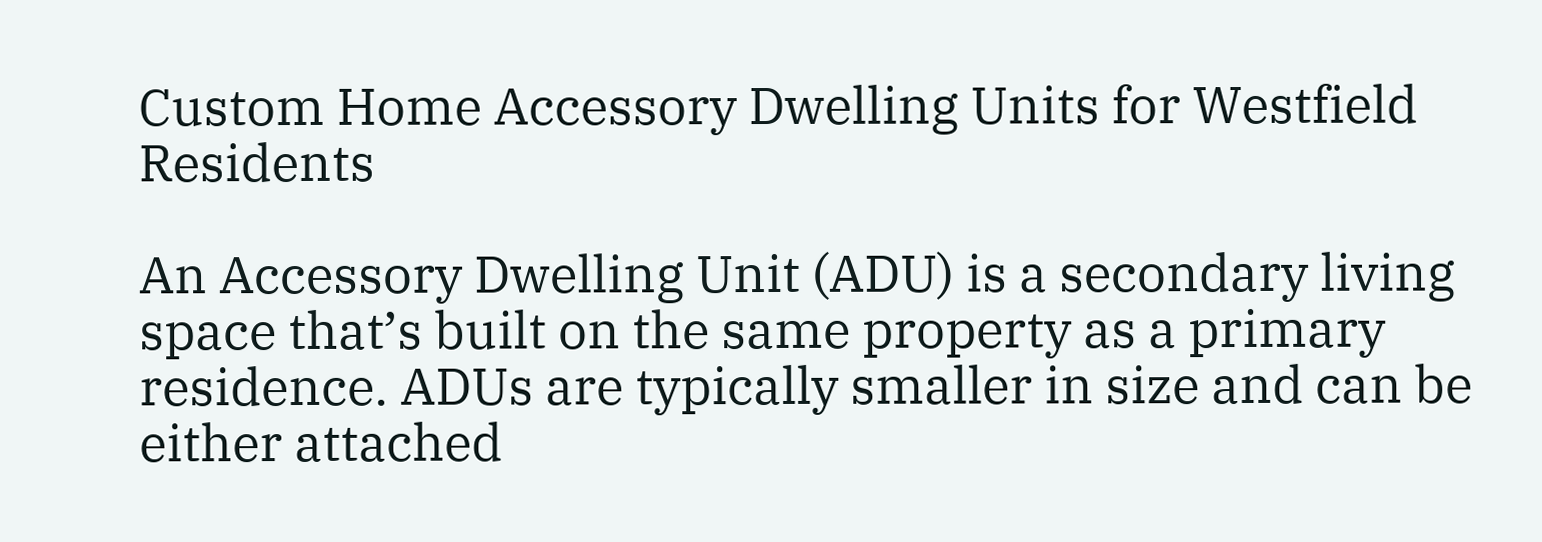Custom Home Accessory Dwelling Units for Westfield Residents

An Accessory Dwelling Unit (ADU) is a secondary living space that’s built on the same property as a primary residence. ADUs are typically smaller in size and can be either attached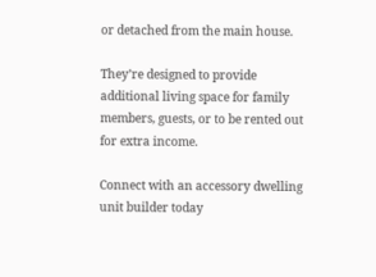or detached from the main house.

They’re designed to provide additional living space for family members, guests, or to be rented out for extra income.

Connect with an accessory dwelling unit builder today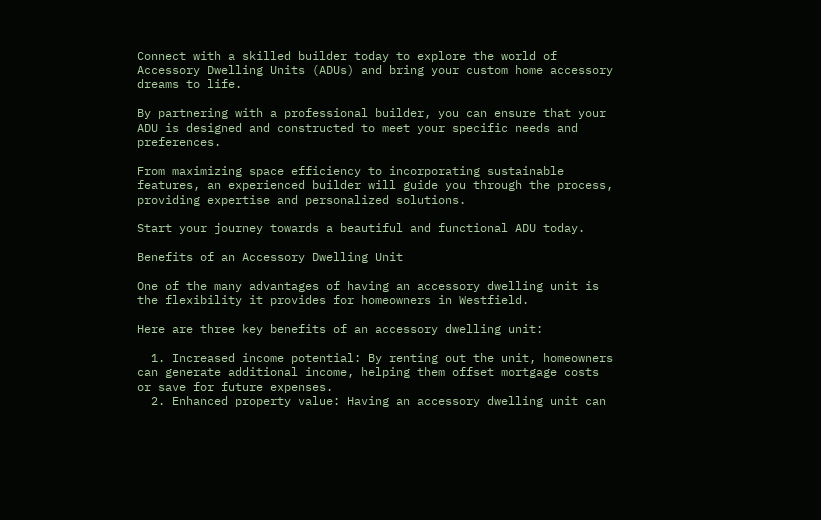Connect with a skilled builder today to explore the world of Accessory Dwelling Units (ADUs) and bring your custom home accessory dreams to life.

By partnering with a professional builder, you can ensure that your ADU is designed and constructed to meet your specific needs and preferences.

From maximizing space efficiency to incorporating sustainable features, an experienced builder will guide you through the process, providing expertise and personalized solutions.

Start your journey towards a beautiful and functional ADU today.

Benefits of an Accessory Dwelling Unit

One of the many advantages of having an accessory dwelling unit is the flexibility it provides for homeowners in Westfield.

Here are three key benefits of an accessory dwelling unit:

  1. Increased income potential: By renting out the unit, homeowners can generate additional income, helping them offset mortgage costs or save for future expenses.
  2. Enhanced property value: Having an accessory dwelling unit can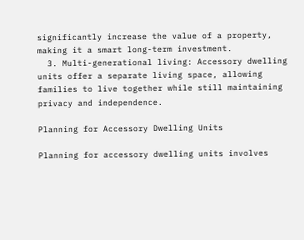significantly increase the value of a property, making it a smart long-term investment.
  3. Multi-generational living: Accessory dwelling units offer a separate living space, allowing families to live together while still maintaining privacy and independence.

Planning for Accessory Dwelling Units

Planning for accessory dwelling units involves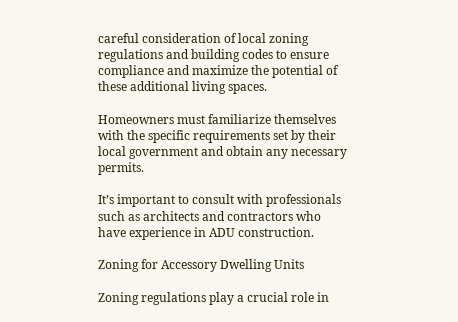careful consideration of local zoning regulations and building codes to ensure compliance and maximize the potential of these additional living spaces.

Homeowners must familiarize themselves with the specific requirements set by their local government and obtain any necessary permits.

It’s important to consult with professionals such as architects and contractors who have experience in ADU construction.

Zoning for Accessory Dwelling Units

Zoning regulations play a crucial role in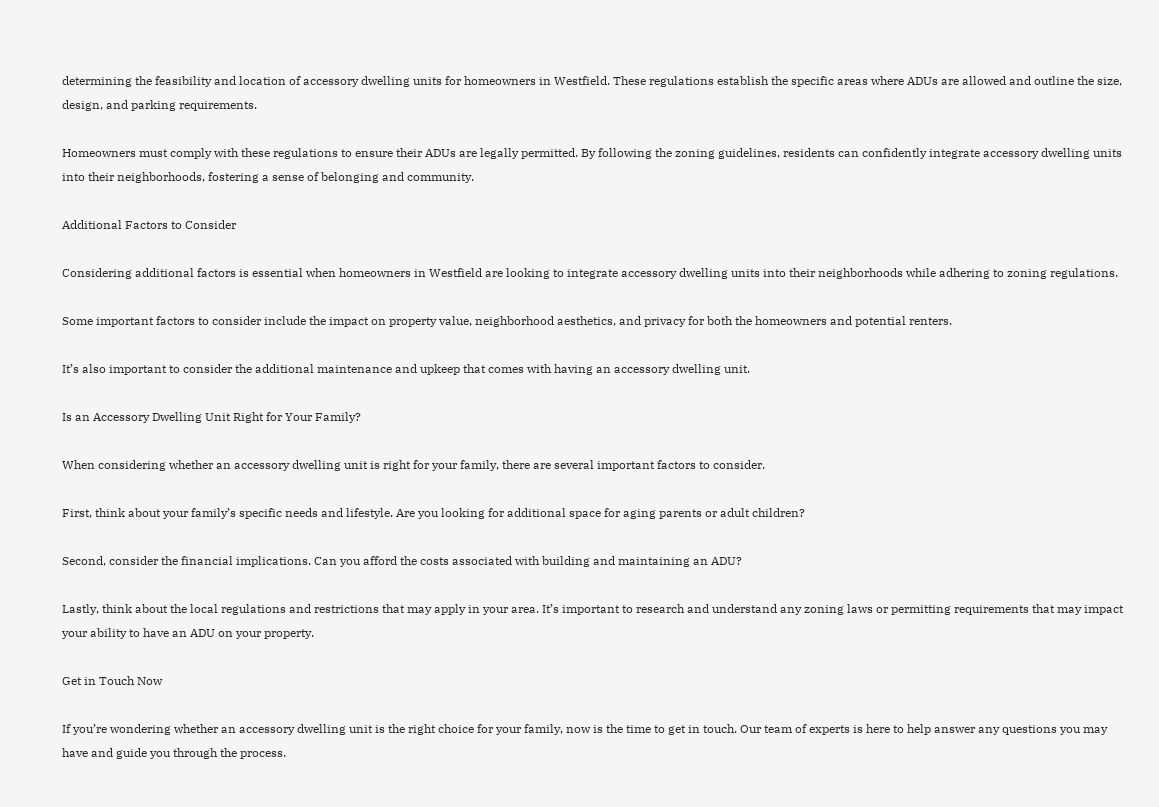determining the feasibility and location of accessory dwelling units for homeowners in Westfield. These regulations establish the specific areas where ADUs are allowed and outline the size, design, and parking requirements.

Homeowners must comply with these regulations to ensure their ADUs are legally permitted. By following the zoning guidelines, residents can confidently integrate accessory dwelling units into their neighborhoods, fostering a sense of belonging and community.

Additional Factors to Consider

Considering additional factors is essential when homeowners in Westfield are looking to integrate accessory dwelling units into their neighborhoods while adhering to zoning regulations.

Some important factors to consider include the impact on property value, neighborhood aesthetics, and privacy for both the homeowners and potential renters.

It’s also important to consider the additional maintenance and upkeep that comes with having an accessory dwelling unit.

Is an Accessory Dwelling Unit Right for Your Family?

When considering whether an accessory dwelling unit is right for your family, there are several important factors to consider.

First, think about your family’s specific needs and lifestyle. Are you looking for additional space for aging parents or adult children?

Second, consider the financial implications. Can you afford the costs associated with building and maintaining an ADU?

Lastly, think about the local regulations and restrictions that may apply in your area. It’s important to research and understand any zoning laws or permitting requirements that may impact your ability to have an ADU on your property.

Get in Touch Now

If you’re wondering whether an accessory dwelling unit is the right choice for your family, now is the time to get in touch. Our team of experts is here to help answer any questions you may have and guide you through the process.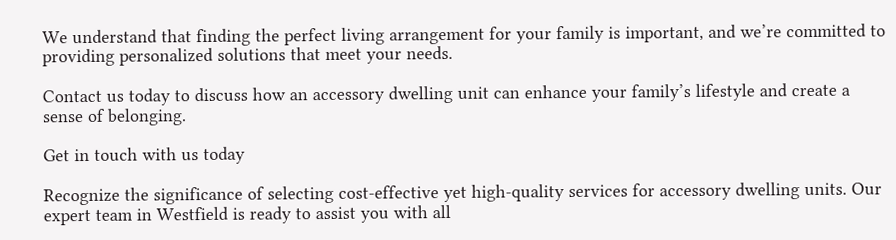We understand that finding the perfect living arrangement for your family is important, and we’re committed to providing personalized solutions that meet your needs.

Contact us today to discuss how an accessory dwelling unit can enhance your family’s lifestyle and create a sense of belonging.

Get in touch with us today

Recognize the significance of selecting cost-effective yet high-quality services for accessory dwelling units. Our expert team in Westfield is ready to assist you with all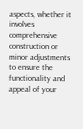aspects, whether it involves comprehensive construction or minor adjustments to ensure the functionality and appeal of your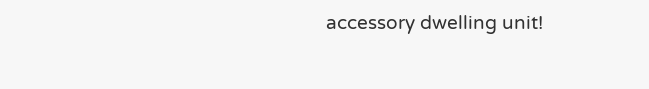accessory dwelling unit!